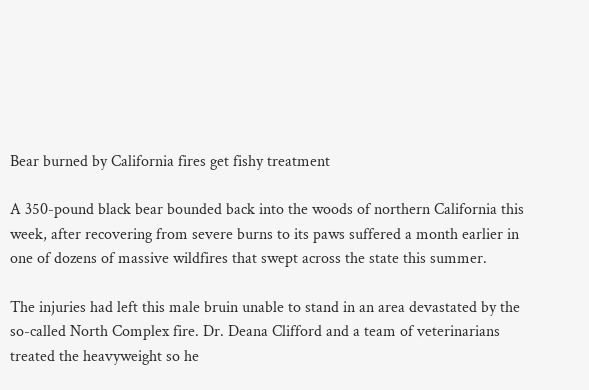Bear burned by California fires get fishy treatment

A 350-pound black bear bounded back into the woods of northern California this week, after recovering from severe burns to its paws suffered a month earlier in one of dozens of massive wildfires that swept across the state this summer.

The injuries had left this male bruin unable to stand in an area devastated by the so-called North Complex fire. Dr. Deana Clifford and a team of veterinarians treated the heavyweight so he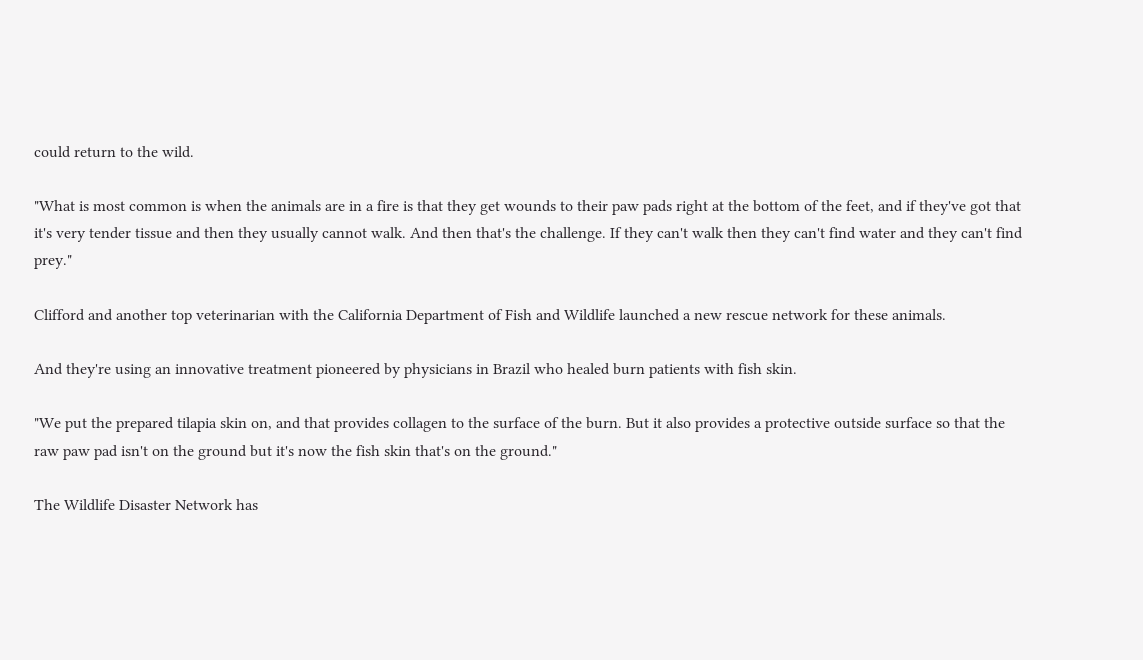could return to the wild.

"What is most common is when the animals are in a fire is that they get wounds to their paw pads right at the bottom of the feet, and if they've got that it's very tender tissue and then they usually cannot walk. And then that's the challenge. If they can't walk then they can't find water and they can't find prey."

Clifford and another top veterinarian with the California Department of Fish and Wildlife launched a new rescue network for these animals.

And they're using an innovative treatment pioneered by physicians in Brazil who healed burn patients with fish skin.

"We put the prepared tilapia skin on, and that provides collagen to the surface of the burn. But it also provides a protective outside surface so that the raw paw pad isn't on the ground but it's now the fish skin that's on the ground."

The Wildlife Disaster Network has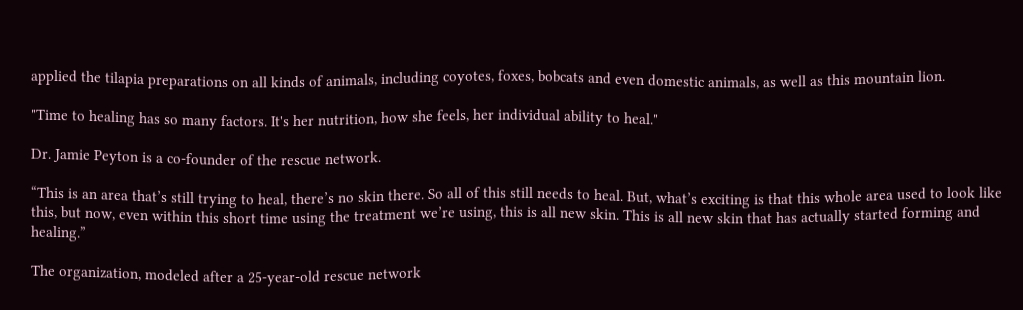applied the tilapia preparations on all kinds of animals, including coyotes, foxes, bobcats and even domestic animals, as well as this mountain lion.

"Time to healing has so many factors. It's her nutrition, how she feels, her individual ability to heal."

Dr. Jamie Peyton is a co-founder of the rescue network.

“This is an area that’s still trying to heal, there’s no skin there. So all of this still needs to heal. But, what’s exciting is that this whole area used to look like this, but now, even within this short time using the treatment we’re using, this is all new skin. This is all new skin that has actually started forming and healing.”

The organization, modeled after a 25-year-old rescue network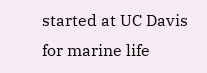started at UC Davis for marine life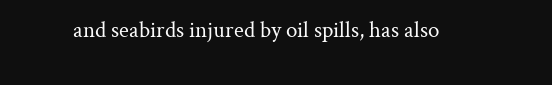and seabirds injured by oil spills, has also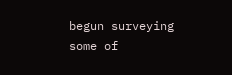begun surveying some of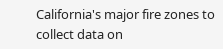California's major fire zones to collect data on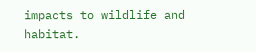impacts to wildlife and habitat.